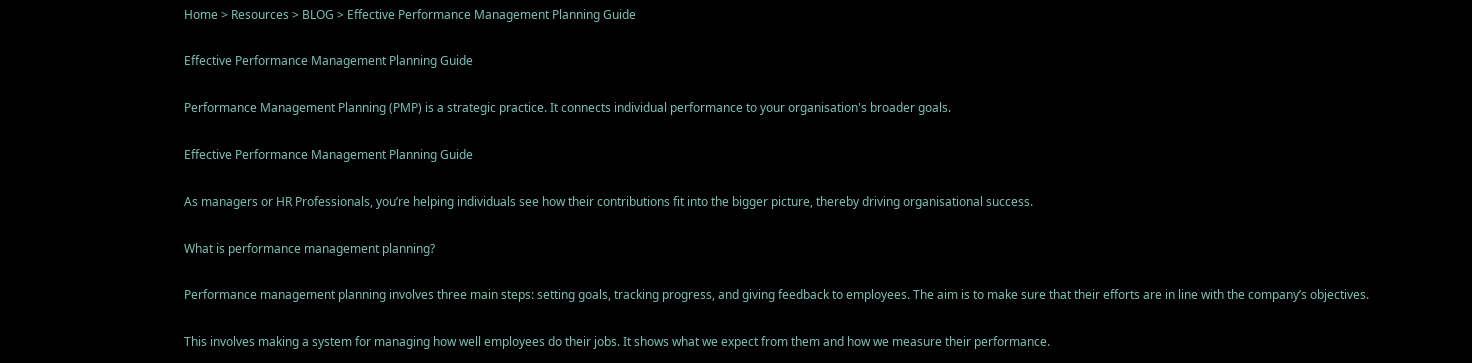Home > Resources > BLOG > Effective Performance Management Planning Guide

Effective Performance Management Planning Guide

Performance Management Planning (PMP) is a strategic practice. It connects individual performance to your organisation's broader goals.

Effective Performance Management Planning Guide

As managers or HR Professionals, you’re helping individuals see how their contributions fit into the bigger picture, thereby driving organisational success.

What is performance management planning?

Performance management planning involves three main steps: setting goals, tracking progress, and giving feedback to employees. The aim is to make sure that their efforts are in line with the company’s objectives.

This involves making a system for managing how well employees do their jobs. It shows what we expect from them and how we measure their performance.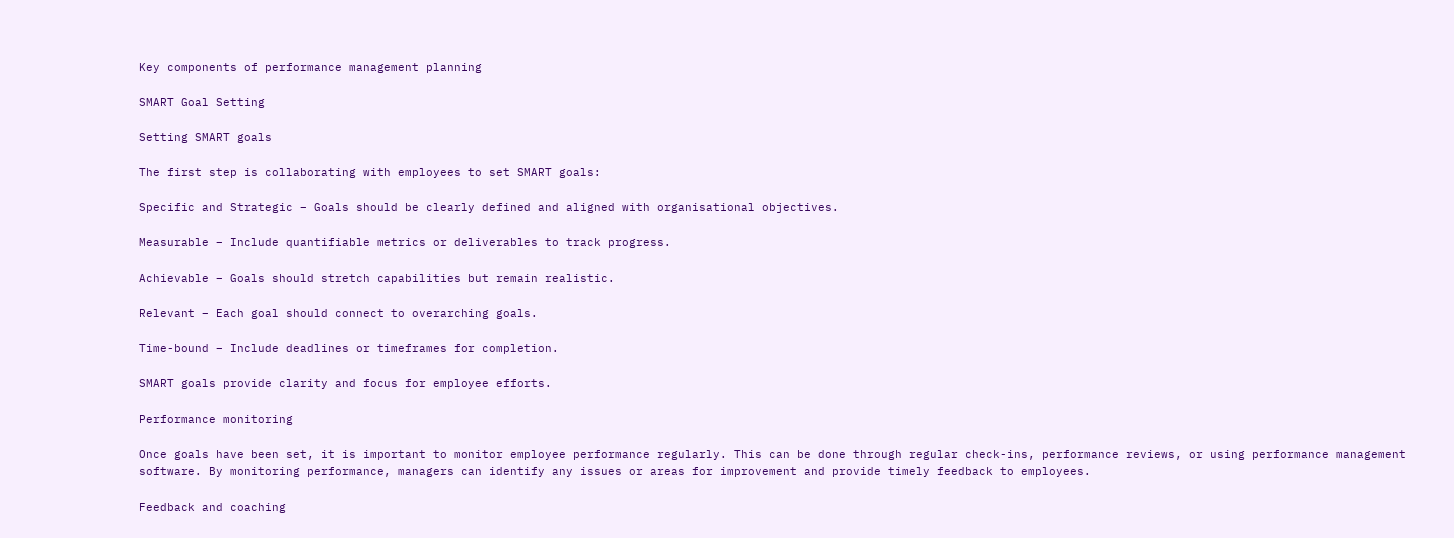Key components of performance management planning

SMART Goal Setting

Setting SMART goals

The first step is collaborating with employees to set SMART goals:

Specific and Strategic – Goals should be clearly defined and aligned with organisational objectives.

Measurable – Include quantifiable metrics or deliverables to track progress.

Achievable – Goals should stretch capabilities but remain realistic.

Relevant – Each goal should connect to overarching goals.

Time-bound – Include deadlines or timeframes for completion.

SMART goals provide clarity and focus for employee efforts.

Performance monitoring

Once goals have been set, it is important to monitor employee performance regularly. This can be done through regular check-ins, performance reviews, or using performance management software. By monitoring performance, managers can identify any issues or areas for improvement and provide timely feedback to employees.

Feedback and coaching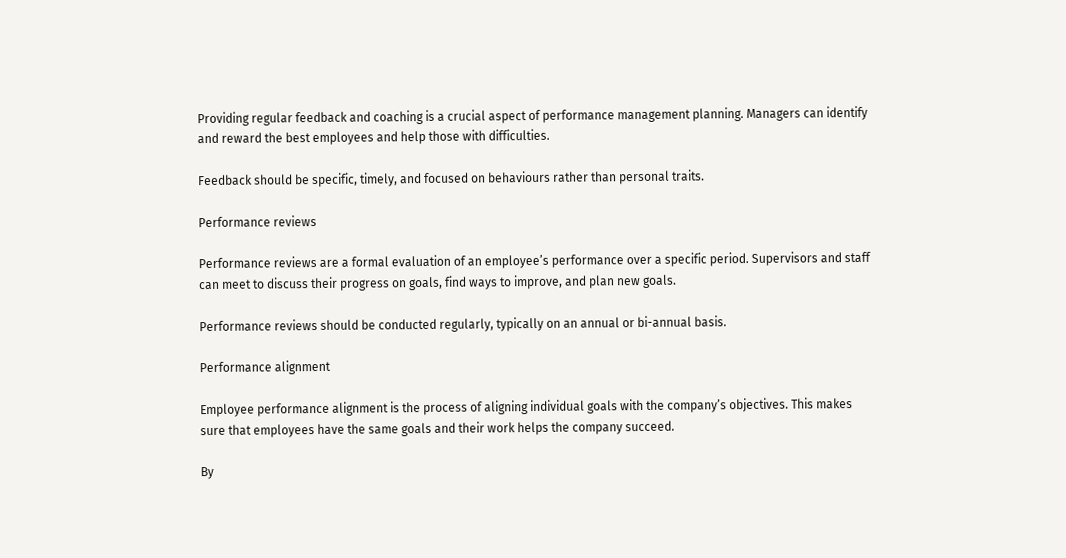Providing regular feedback and coaching is a crucial aspect of performance management planning. Managers can identify and reward the best employees and help those with difficulties.

Feedback should be specific, timely, and focused on behaviours rather than personal traits.

Performance reviews

Performance reviews are a formal evaluation of an employee’s performance over a specific period. Supervisors and staff can meet to discuss their progress on goals, find ways to improve, and plan new goals.

Performance reviews should be conducted regularly, typically on an annual or bi-annual basis.

Performance alignment

Employee performance alignment is the process of aligning individual goals with the company’s objectives. This makes sure that employees have the same goals and their work helps the company succeed.

By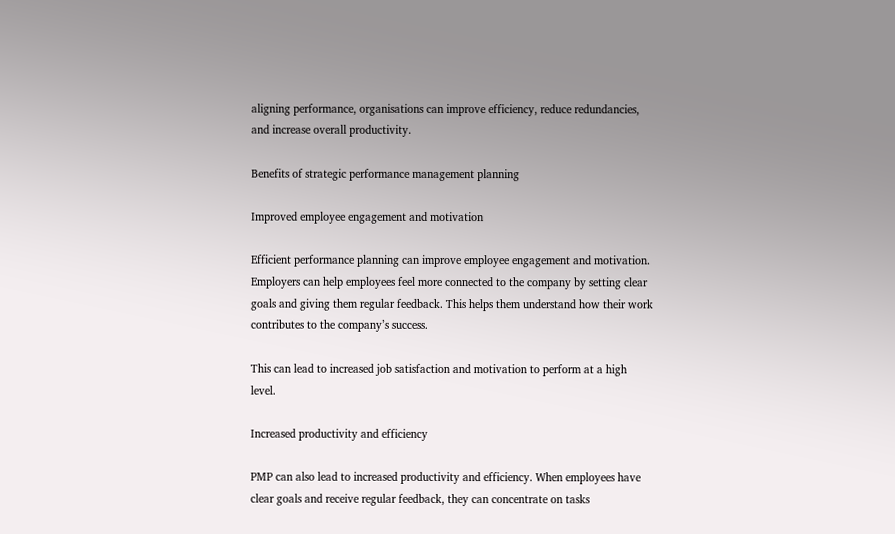aligning performance, organisations can improve efficiency, reduce redundancies, and increase overall productivity.

Benefits of strategic performance management planning

Improved employee engagement and motivation

Efficient performance planning can improve employee engagement and motivation. Employers can help employees feel more connected to the company by setting clear goals and giving them regular feedback. This helps them understand how their work contributes to the company’s success.

This can lead to increased job satisfaction and motivation to perform at a high level.

Increased productivity and efficiency

PMP can also lead to increased productivity and efficiency. When employees have clear goals and receive regular feedback, they can concentrate on tasks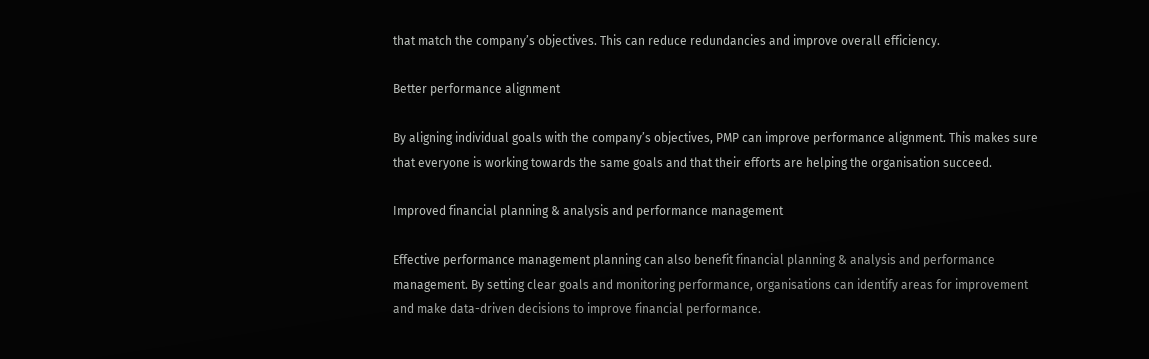that match the company’s objectives. This can reduce redundancies and improve overall efficiency.

Better performance alignment

By aligning individual goals with the company’s objectives, PMP can improve performance alignment. This makes sure that everyone is working towards the same goals and that their efforts are helping the organisation succeed.

Improved financial planning & analysis and performance management

Effective performance management planning can also benefit financial planning & analysis and performance management. By setting clear goals and monitoring performance, organisations can identify areas for improvement and make data-driven decisions to improve financial performance.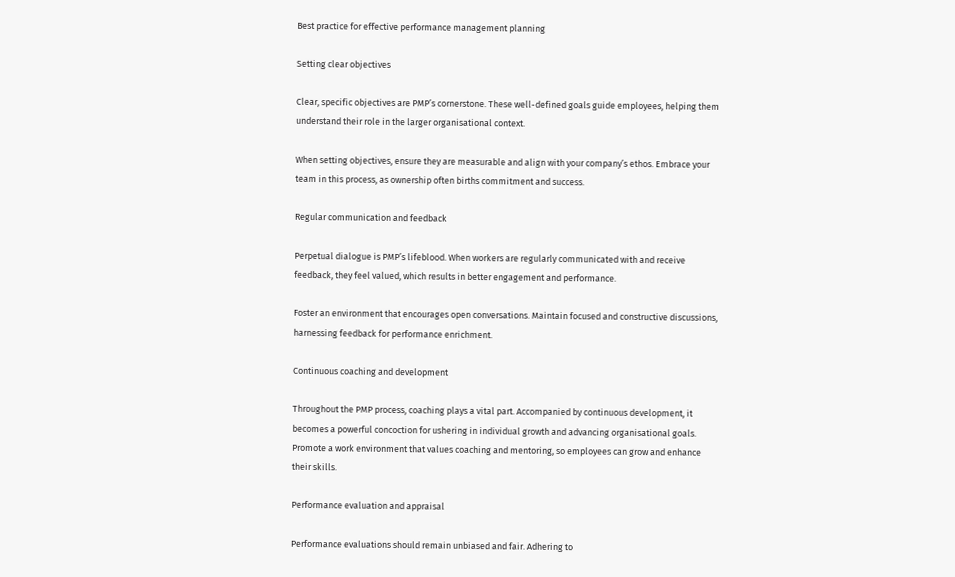Best practice for effective performance management planning

Setting clear objectives

Clear, specific objectives are PMP’s cornerstone. These well-defined goals guide employees, helping them understand their role in the larger organisational context.

When setting objectives, ensure they are measurable and align with your company’s ethos. Embrace your team in this process, as ownership often births commitment and success.

Regular communication and feedback

Perpetual dialogue is PMP’s lifeblood. When workers are regularly communicated with and receive feedback, they feel valued, which results in better engagement and performance.

Foster an environment that encourages open conversations. Maintain focused and constructive discussions, harnessing feedback for performance enrichment.

Continuous coaching and development

Throughout the PMP process, coaching plays a vital part. Accompanied by continuous development, it becomes a powerful concoction for ushering in individual growth and advancing organisational goals. Promote a work environment that values coaching and mentoring, so employees can grow and enhance their skills.

Performance evaluation and appraisal

Performance evaluations should remain unbiased and fair. Adhering to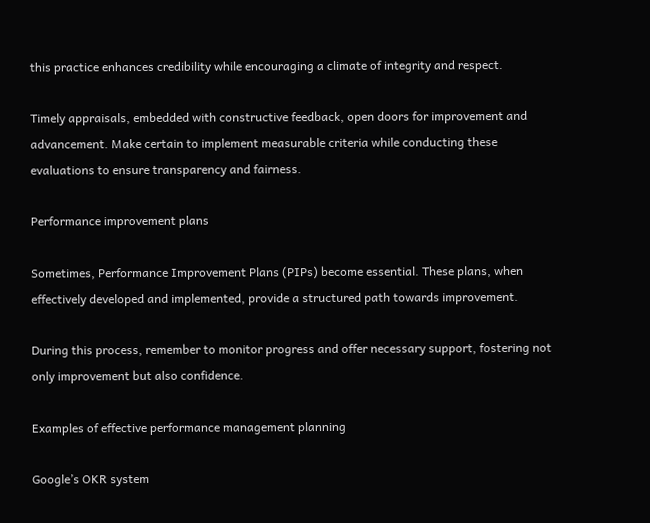this practice enhances credibility while encouraging a climate of integrity and respect.

Timely appraisals, embedded with constructive feedback, open doors for improvement and advancement. Make certain to implement measurable criteria while conducting these evaluations to ensure transparency and fairness.

Performance improvement plans

Sometimes, Performance Improvement Plans (PIPs) become essential. These plans, when effectively developed and implemented, provide a structured path towards improvement.

During this process, remember to monitor progress and offer necessary support, fostering not only improvement but also confidence.

Examples of effective performance management planning

Google’s OKR system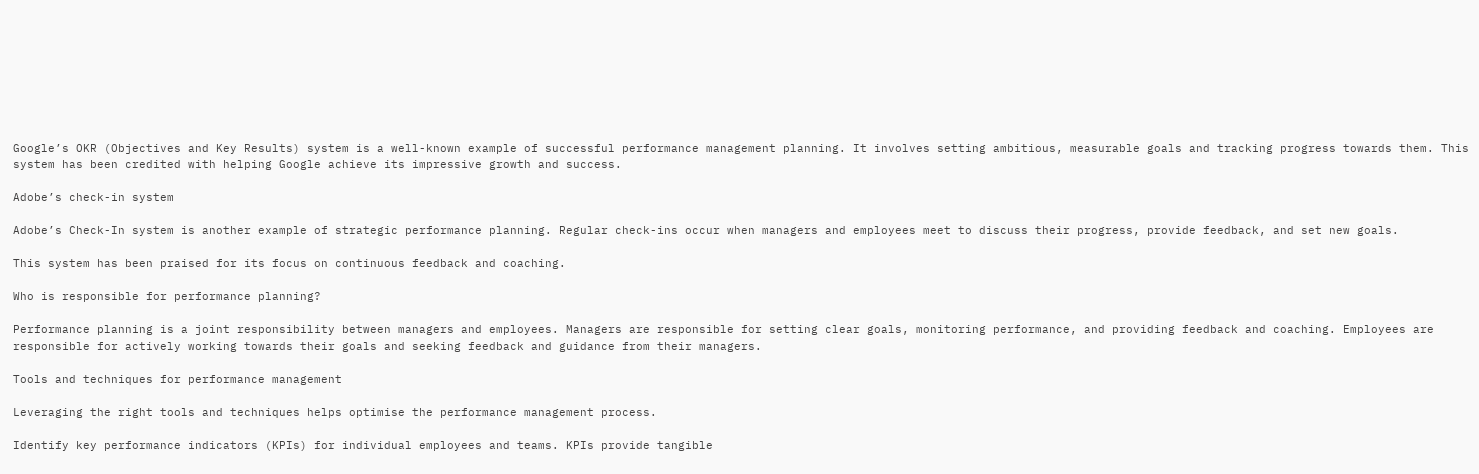Google’s OKR (Objectives and Key Results) system is a well-known example of successful performance management planning. It involves setting ambitious, measurable goals and tracking progress towards them. This system has been credited with helping Google achieve its impressive growth and success.

Adobe’s check-in system

Adobe’s Check-In system is another example of strategic performance planning. Regular check-ins occur when managers and employees meet to discuss their progress, provide feedback, and set new goals.

This system has been praised for its focus on continuous feedback and coaching.

Who is responsible for performance planning?

Performance planning is a joint responsibility between managers and employees. Managers are responsible for setting clear goals, monitoring performance, and providing feedback and coaching. Employees are responsible for actively working towards their goals and seeking feedback and guidance from their managers.

Tools and techniques for performance management

Leveraging the right tools and techniques helps optimise the performance management process.

Identify key performance indicators (KPIs) for individual employees and teams. KPIs provide tangible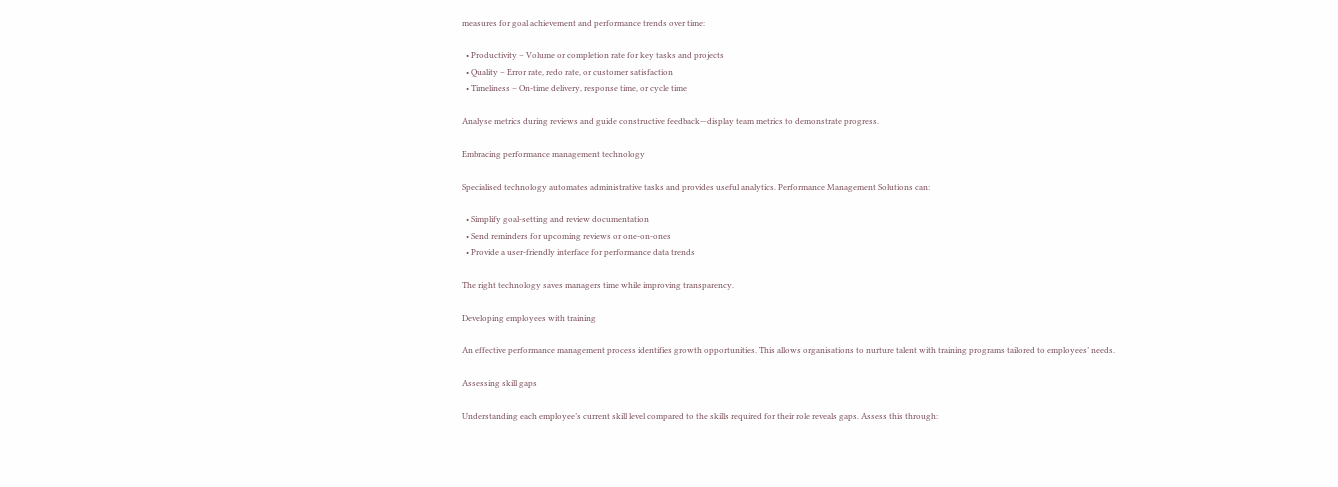measures for goal achievement and performance trends over time:

  • Productivity – Volume or completion rate for key tasks and projects
  • Quality – Error rate, redo rate, or customer satisfaction
  • Timeliness – On-time delivery, response time, or cycle time

Analyse metrics during reviews and guide constructive feedback—display team metrics to demonstrate progress.

Embracing performance management technology

Specialised technology automates administrative tasks and provides useful analytics. Performance Management Solutions can:

  • Simplify goal-setting and review documentation
  • Send reminders for upcoming reviews or one-on-ones
  • Provide a user-friendly interface for performance data trends

The right technology saves managers time while improving transparency.

Developing employees with training

An effective performance management process identifies growth opportunities. This allows organisations to nurture talent with training programs tailored to employees’ needs.

Assessing skill gaps

Understanding each employee’s current skill level compared to the skills required for their role reveals gaps. Assess this through: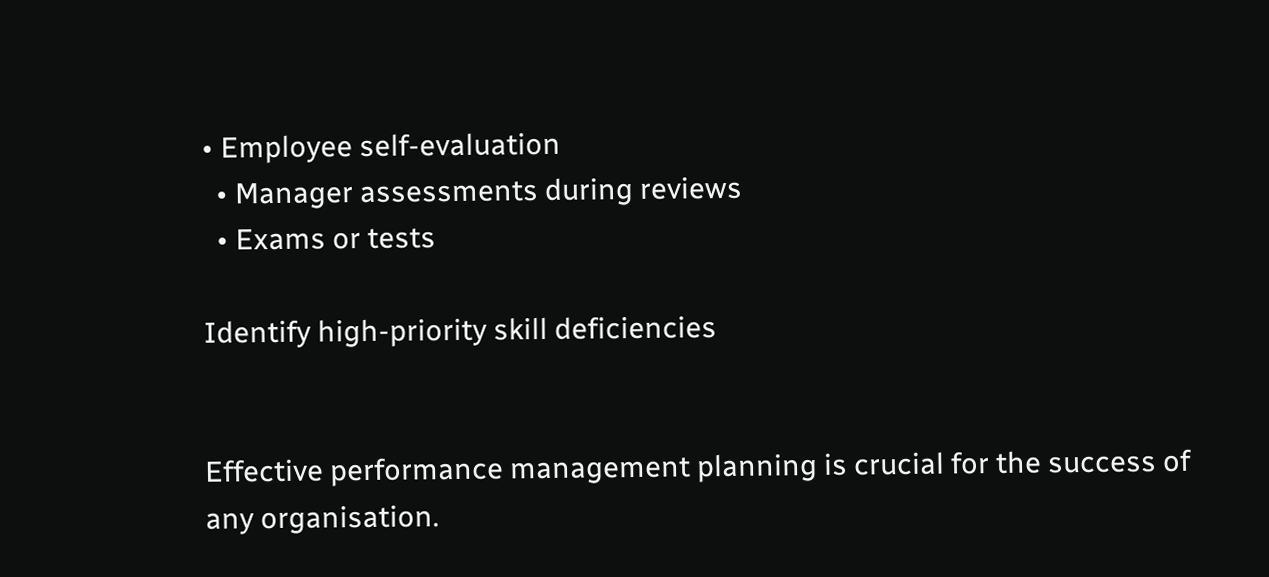• Employee self-evaluation
  • Manager assessments during reviews
  • Exams or tests

Identify high-priority skill deficiencies


Effective performance management planning is crucial for the success of any organisation.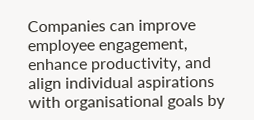Companies can improve employee engagement, enhance productivity, and align individual aspirations with organisational goals by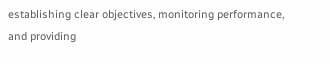establishing clear objectives, monitoring performance, and providing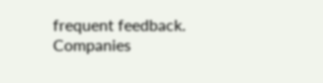frequent feedback. Companies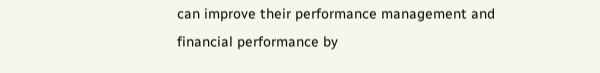can improve their performance management and financial performance by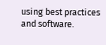using best practices and software.